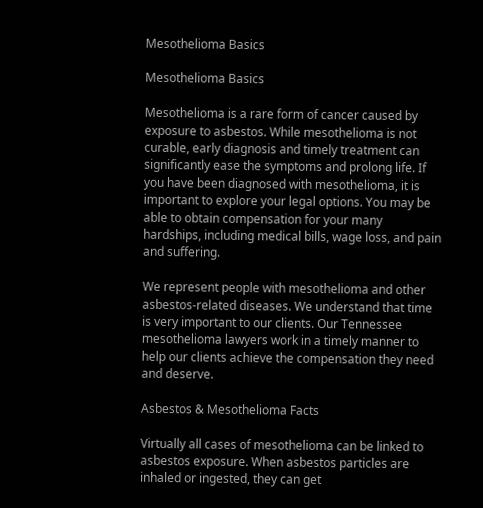Mesothelioma Basics

Mesothelioma Basics

Mesothelioma is a rare form of cancer caused by exposure to asbestos. While mesothelioma is not curable, early diagnosis and timely treatment can significantly ease the symptoms and prolong life. If you have been diagnosed with mesothelioma, it is important to explore your legal options. You may be able to obtain compensation for your many hardships, including medical bills, wage loss, and pain and suffering.

We represent people with mesothelioma and other asbestos-related diseases. We understand that time is very important to our clients. Our Tennessee mesothelioma lawyers work in a timely manner to help our clients achieve the compensation they need and deserve.

Asbestos & Mesothelioma Facts

Virtually all cases of mesothelioma can be linked to asbestos exposure. When asbestos particles are inhaled or ingested, they can get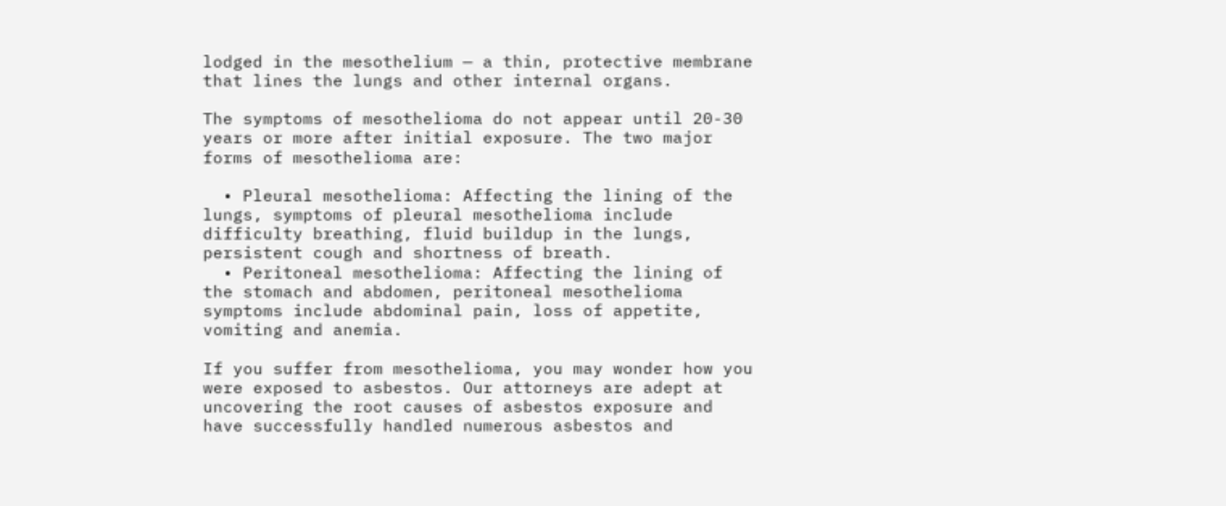lodged in the mesothelium — a thin, protective membrane that lines the lungs and other internal organs.

The symptoms of mesothelioma do not appear until 20-30 years or more after initial exposure. The two major forms of mesothelioma are:

  • Pleural mesothelioma: Affecting the lining of the lungs, symptoms of pleural mesothelioma include difficulty breathing, fluid buildup in the lungs, persistent cough and shortness of breath.
  • Peritoneal mesothelioma: Affecting the lining of the stomach and abdomen, peritoneal mesothelioma symptoms include abdominal pain, loss of appetite, vomiting and anemia.

If you suffer from mesothelioma, you may wonder how you were exposed to asbestos. Our attorneys are adept at uncovering the root causes of asbestos exposure and have successfully handled numerous asbestos and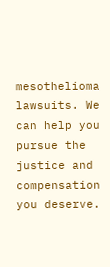mesothelioma lawsuits. We can help you pursue the justice and compensation you deserve.